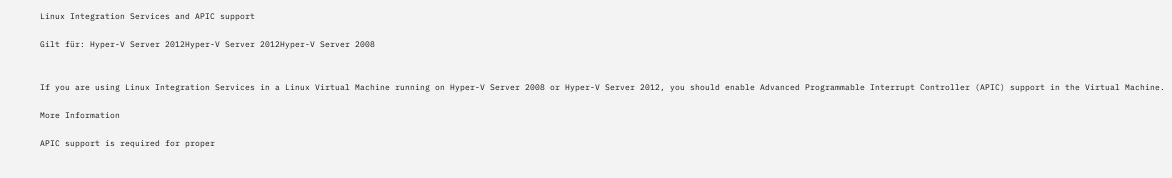Linux Integration Services and APIC support

Gilt für: Hyper-V Server 2012Hyper-V Server 2012Hyper-V Server 2008


If you are using Linux Integration Services in a Linux Virtual Machine running on Hyper-V Server 2008 or Hyper-V Server 2012, you should enable Advanced Programmable Interrupt Controller (APIC) support in the Virtual Machine.

More Information

APIC support is required for proper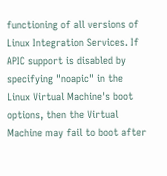functioning of all versions of Linux Integration Services. If APIC support is disabled by specifying "noapic" in the Linux Virtual Machine's boot options, then the Virtual Machine may fail to boot after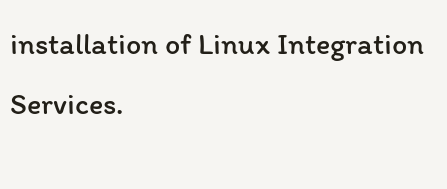installation of Linux Integration Services.